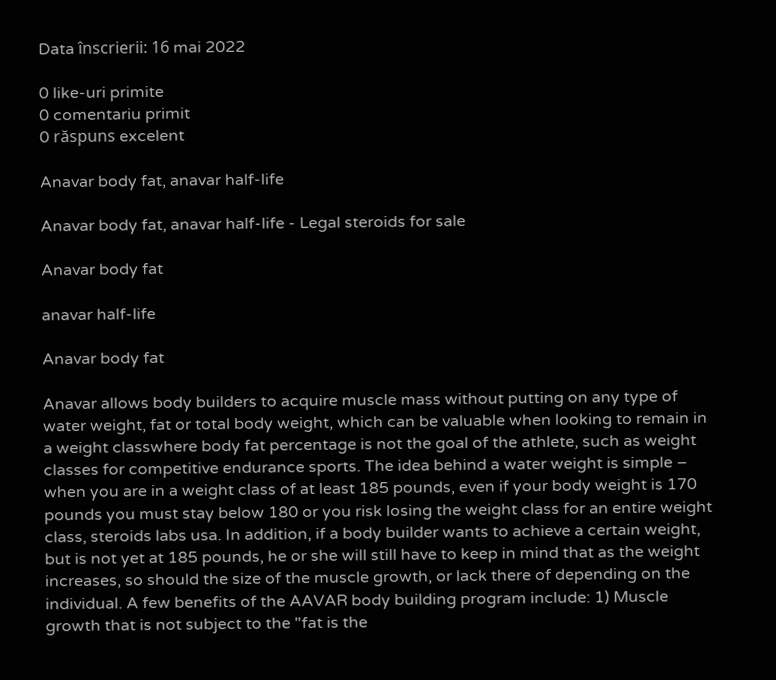Data înscrierii: 16 mai 2022

0 like-uri primite
0 comentariu primit
0 răspuns excelent

Anavar body fat, anavar half-life

Anavar body fat, anavar half-life - Legal steroids for sale

Anavar body fat

anavar half-life

Anavar body fat

Anavar allows body builders to acquire muscle mass without putting on any type of water weight, fat or total body weight, which can be valuable when looking to remain in a weight classwhere body fat percentage is not the goal of the athlete, such as weight classes for competitive endurance sports. The idea behind a water weight is simple – when you are in a weight class of at least 185 pounds, even if your body weight is 170 pounds you must stay below 180 or you risk losing the weight class for an entire weight class, steroids labs usa. In addition, if a body builder wants to achieve a certain weight, but is not yet at 185 pounds, he or she will still have to keep in mind that as the weight increases, so should the size of the muscle growth, or lack there of depending on the individual. A few benefits of the AAVAR body building program include: 1) Muscle growth that is not subject to the "fat is the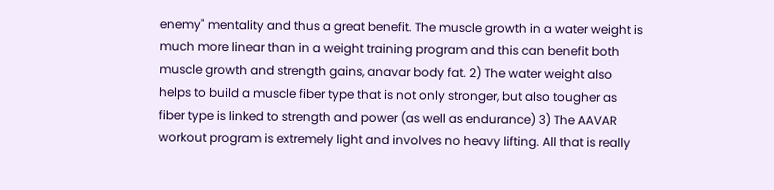enemy" mentality and thus a great benefit. The muscle growth in a water weight is much more linear than in a weight training program and this can benefit both muscle growth and strength gains, anavar body fat. 2) The water weight also helps to build a muscle fiber type that is not only stronger, but also tougher as fiber type is linked to strength and power (as well as endurance) 3) The AAVAR workout program is extremely light and involves no heavy lifting. All that is really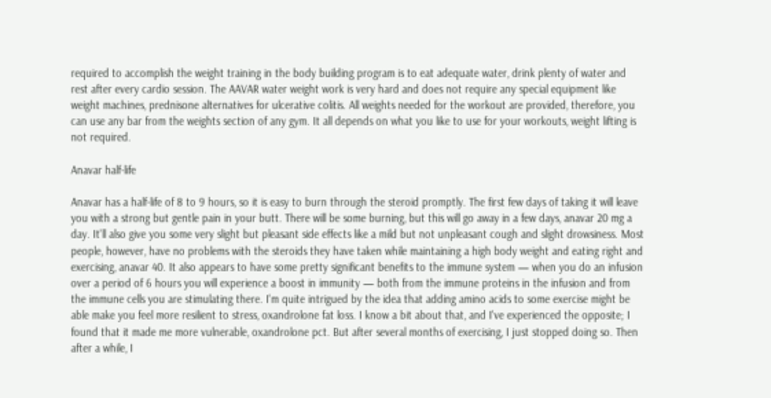required to accomplish the weight training in the body building program is to eat adequate water, drink plenty of water and rest after every cardio session. The AAVAR water weight work is very hard and does not require any special equipment like weight machines, prednisone alternatives for ulcerative colitis. All weights needed for the workout are provided, therefore, you can use any bar from the weights section of any gym. It all depends on what you like to use for your workouts, weight lifting is not required.

Anavar half-life

Anavar has a half-life of 8 to 9 hours, so it is easy to burn through the steroid promptly. The first few days of taking it will leave you with a strong but gentle pain in your butt. There will be some burning, but this will go away in a few days, anavar 20 mg a day. It'll also give you some very slight but pleasant side effects like a mild but not unpleasant cough and slight drowsiness. Most people, however, have no problems with the steroids they have taken while maintaining a high body weight and eating right and exercising, anavar 40. It also appears to have some pretty significant benefits to the immune system — when you do an infusion over a period of 6 hours you will experience a boost in immunity — both from the immune proteins in the infusion and from the immune cells you are stimulating there. I'm quite intrigued by the idea that adding amino acids to some exercise might be able make you feel more resilient to stress, oxandrolone fat loss. I know a bit about that, and I've experienced the opposite; I found that it made me more vulnerable, oxandrolone pct. But after several months of exercising, I just stopped doing so. Then after a while, I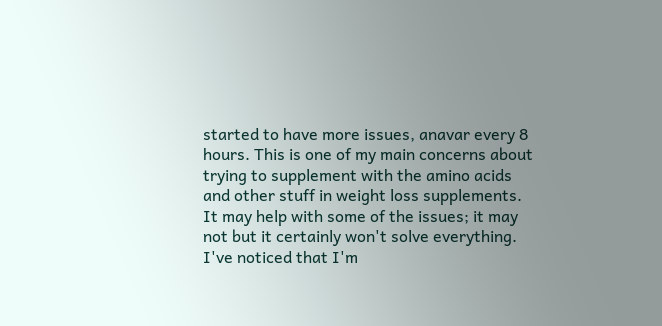started to have more issues, anavar every 8 hours. This is one of my main concerns about trying to supplement with the amino acids and other stuff in weight loss supplements. It may help with some of the issues; it may not but it certainly won't solve everything. I've noticed that I'm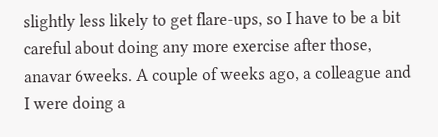slightly less likely to get flare-ups, so I have to be a bit careful about doing any more exercise after those, anavar 6weeks. A couple of weeks ago, a colleague and I were doing a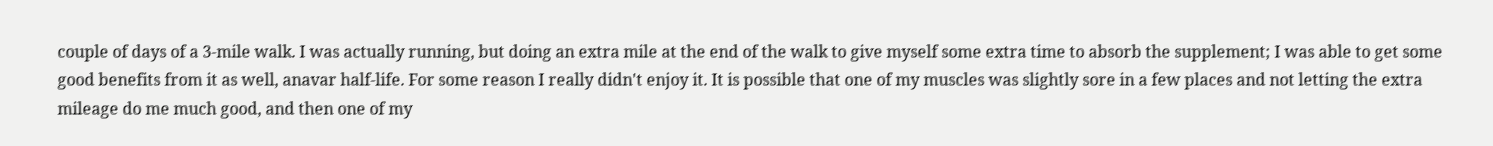couple of days of a 3-mile walk. I was actually running, but doing an extra mile at the end of the walk to give myself some extra time to absorb the supplement; I was able to get some good benefits from it as well, anavar half-life. For some reason I really didn't enjoy it. It is possible that one of my muscles was slightly sore in a few places and not letting the extra mileage do me much good, and then one of my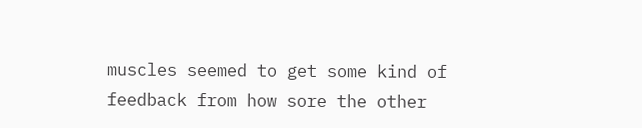muscles seemed to get some kind of feedback from how sore the other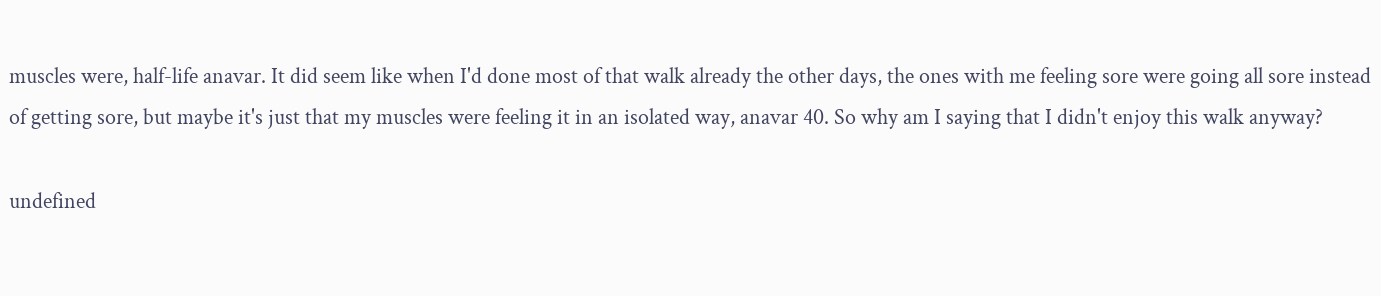muscles were, half-life anavar. It did seem like when I'd done most of that walk already the other days, the ones with me feeling sore were going all sore instead of getting sore, but maybe it's just that my muscles were feeling it in an isolated way, anavar 40. So why am I saying that I didn't enjoy this walk anyway?

undefined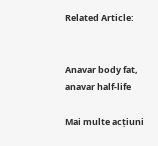Related Article:


Anavar body fat, anavar half-life

Mai multe acțiuni